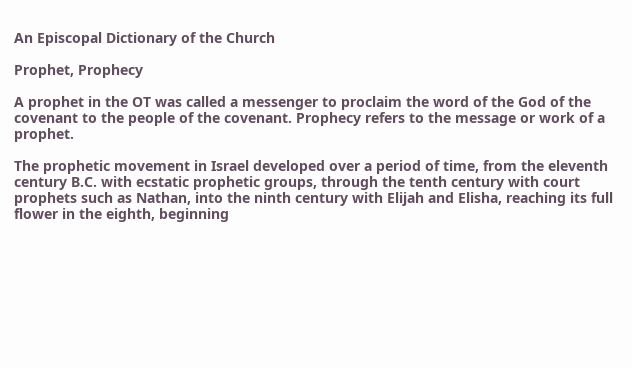An Episcopal Dictionary of the Church

Prophet, Prophecy

A prophet in the OT was called a messenger to proclaim the word of the God of the covenant to the people of the covenant. Prophecy refers to the message or work of a prophet.

The prophetic movement in Israel developed over a period of time, from the eleventh century B.C. with ecstatic prophetic groups, through the tenth century with court prophets such as Nathan, into the ninth century with Elijah and Elisha, reaching its full flower in the eighth, beginning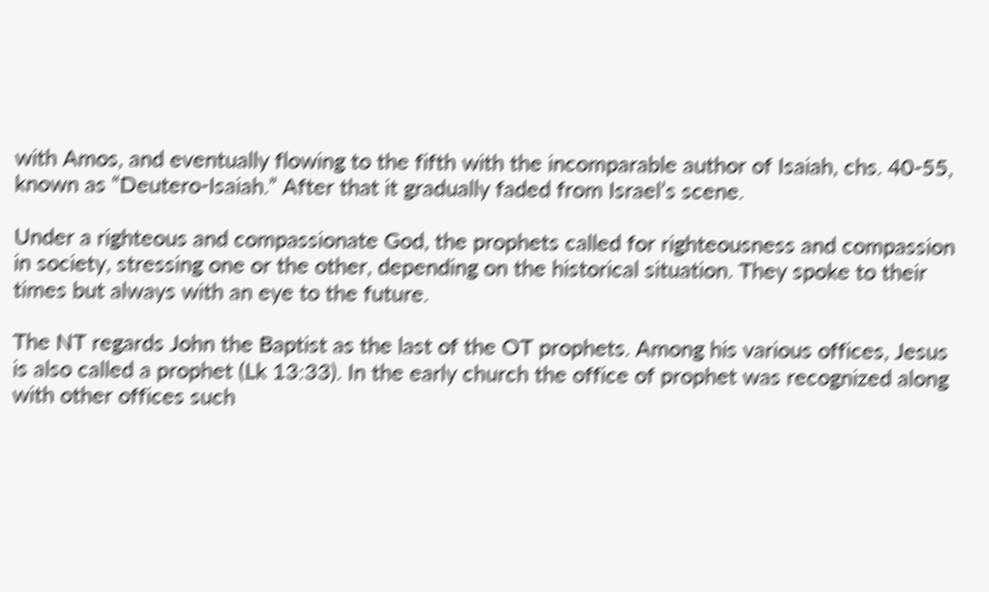with Amos, and eventually flowing to the fifth with the incomparable author of Isaiah, chs. 40-55, known as “Deutero-Isaiah.” After that it gradually faded from Israel’s scene.

Under a righteous and compassionate God, the prophets called for righteousness and compassion in society, stressing one or the other, depending on the historical situation. They spoke to their times but always with an eye to the future.

The NT regards John the Baptist as the last of the OT prophets. Among his various offices, Jesus is also called a prophet (Lk 13:33). In the early church the office of prophet was recognized along with other offices such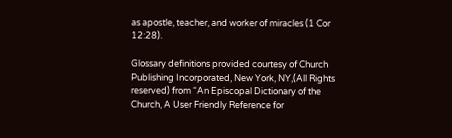as apostle, teacher, and worker of miracles (1 Cor 12:28).

Glossary definitions provided courtesy of Church Publishing Incorporated, New York, NY,(All Rights reserved) from “An Episcopal Dictionary of the Church, A User Friendly Reference for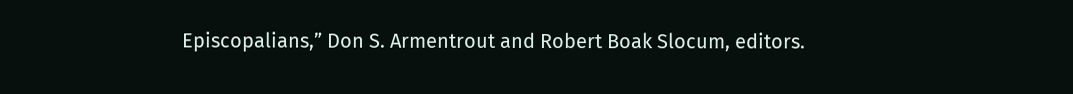Episcopalians,” Don S. Armentrout and Robert Boak Slocum, editors.